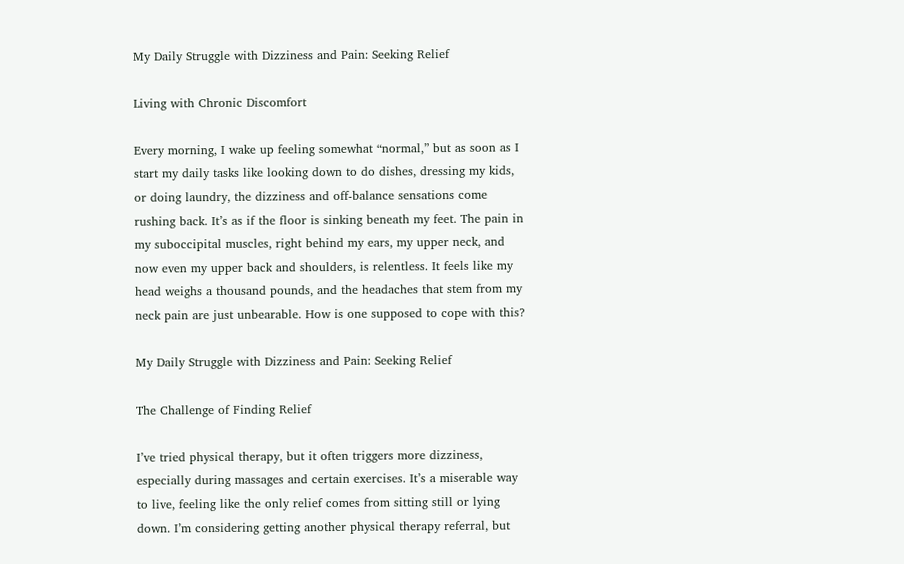My Daily Struggle with Dizziness and Pain: Seeking Relief

Living with Chronic Discomfort

Every morning, I wake up feeling somewhat “normal,” but as soon as I start my daily tasks like looking down to do dishes, dressing my kids, or doing laundry, the dizziness and off-balance sensations come rushing back. It’s as if the floor is sinking beneath my feet. The pain in my suboccipital muscles, right behind my ears, my upper neck, and now even my upper back and shoulders, is relentless. It feels like my head weighs a thousand pounds, and the headaches that stem from my neck pain are just unbearable. How is one supposed to cope with this?

My Daily Struggle with Dizziness and Pain: Seeking Relief

The Challenge of Finding Relief

I’ve tried physical therapy, but it often triggers more dizziness, especially during massages and certain exercises. It’s a miserable way to live, feeling like the only relief comes from sitting still or lying down. I’m considering getting another physical therapy referral, but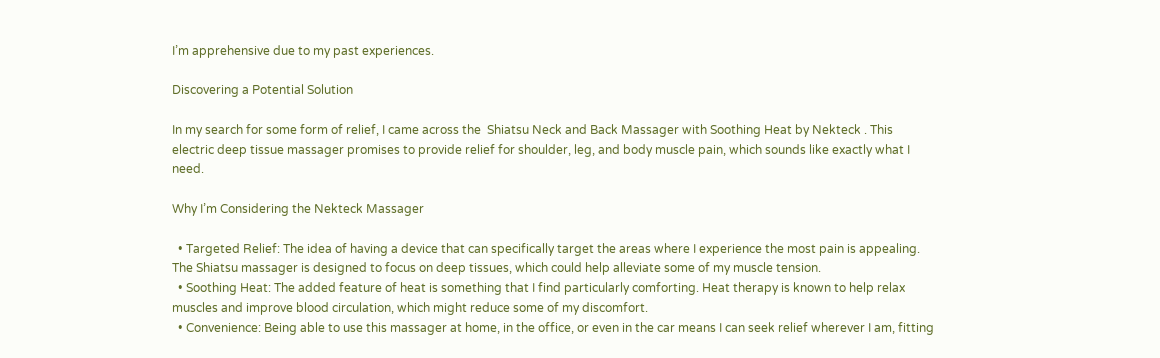I’m apprehensive due to my past experiences.

Discovering a Potential Solution

In my search for some form of relief, I came across the  Shiatsu Neck and Back Massager with Soothing Heat by Nekteck . This electric deep tissue massager promises to provide relief for shoulder, leg, and body muscle pain, which sounds like exactly what I need.

Why I’m Considering the Nekteck Massager

  • Targeted Relief: The idea of having a device that can specifically target the areas where I experience the most pain is appealing. The Shiatsu massager is designed to focus on deep tissues, which could help alleviate some of my muscle tension.
  • Soothing Heat: The added feature of heat is something that I find particularly comforting. Heat therapy is known to help relax muscles and improve blood circulation, which might reduce some of my discomfort.
  • Convenience: Being able to use this massager at home, in the office, or even in the car means I can seek relief wherever I am, fitting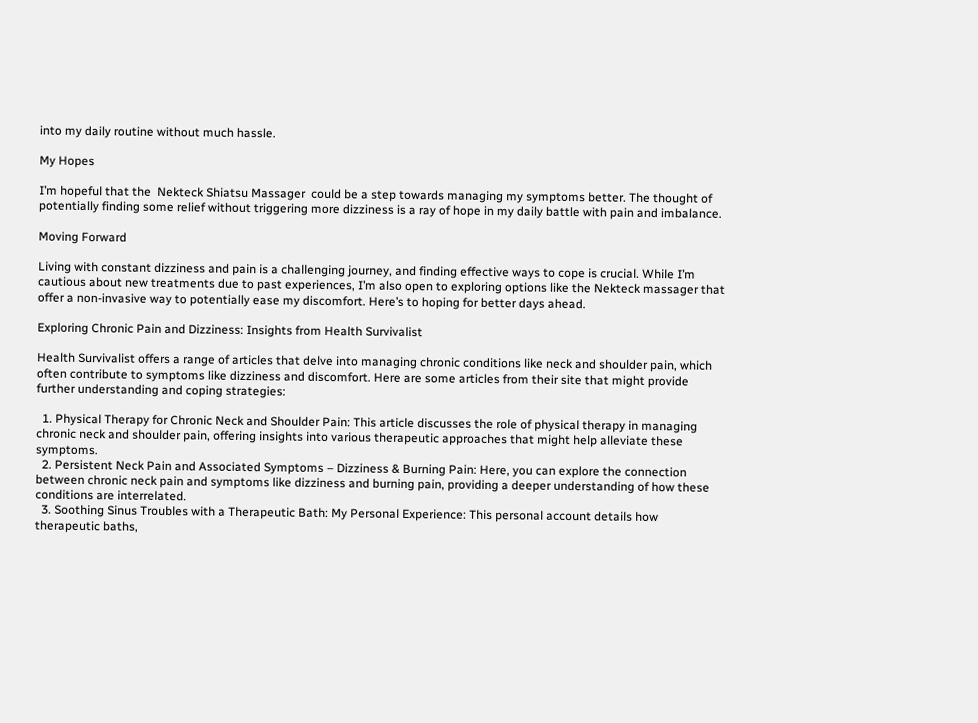into my daily routine without much hassle.

My Hopes

I’m hopeful that the  Nekteck Shiatsu Massager  could be a step towards managing my symptoms better. The thought of potentially finding some relief without triggering more dizziness is a ray of hope in my daily battle with pain and imbalance.

Moving Forward

Living with constant dizziness and pain is a challenging journey, and finding effective ways to cope is crucial. While I’m cautious about new treatments due to past experiences, I’m also open to exploring options like the Nekteck massager that offer a non-invasive way to potentially ease my discomfort. Here’s to hoping for better days ahead.

Exploring Chronic Pain and Dizziness: Insights from Health Survivalist

Health Survivalist offers a range of articles that delve into managing chronic conditions like neck and shoulder pain, which often contribute to symptoms like dizziness and discomfort. Here are some articles from their site that might provide further understanding and coping strategies:

  1. Physical Therapy for Chronic Neck and Shoulder Pain: This article discusses the role of physical therapy in managing chronic neck and shoulder pain, offering insights into various therapeutic approaches that might help alleviate these symptoms.
  2. Persistent Neck Pain and Associated Symptoms – Dizziness & Burning Pain: Here, you can explore the connection between chronic neck pain and symptoms like dizziness and burning pain, providing a deeper understanding of how these conditions are interrelated.
  3. Soothing Sinus Troubles with a Therapeutic Bath: My Personal Experience: This personal account details how therapeutic baths,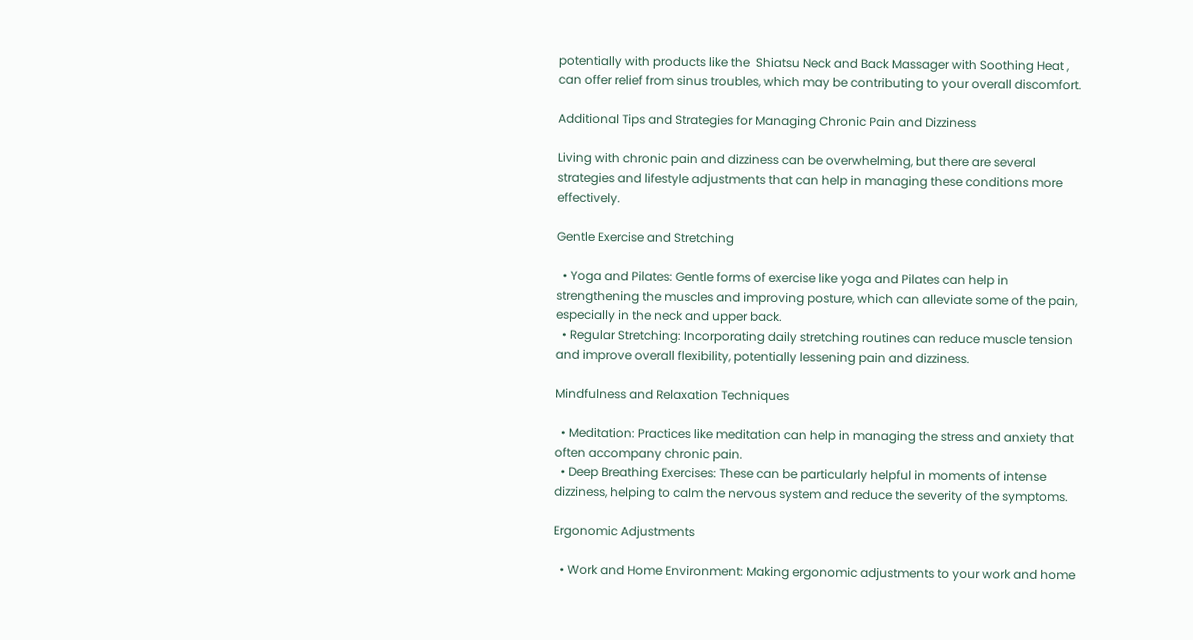potentially with products like the  Shiatsu Neck and Back Massager with Soothing Heat , can offer relief from sinus troubles, which may be contributing to your overall discomfort.

Additional Tips and Strategies for Managing Chronic Pain and Dizziness

Living with chronic pain and dizziness can be overwhelming, but there are several strategies and lifestyle adjustments that can help in managing these conditions more effectively.

Gentle Exercise and Stretching

  • Yoga and Pilates: Gentle forms of exercise like yoga and Pilates can help in strengthening the muscles and improving posture, which can alleviate some of the pain, especially in the neck and upper back.
  • Regular Stretching: Incorporating daily stretching routines can reduce muscle tension and improve overall flexibility, potentially lessening pain and dizziness.

Mindfulness and Relaxation Techniques

  • Meditation: Practices like meditation can help in managing the stress and anxiety that often accompany chronic pain.
  • Deep Breathing Exercises: These can be particularly helpful in moments of intense dizziness, helping to calm the nervous system and reduce the severity of the symptoms.

Ergonomic Adjustments

  • Work and Home Environment: Making ergonomic adjustments to your work and home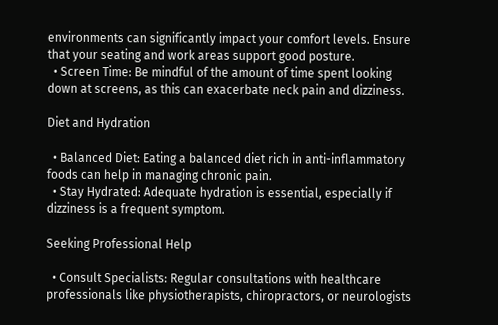environments can significantly impact your comfort levels. Ensure that your seating and work areas support good posture.
  • Screen Time: Be mindful of the amount of time spent looking down at screens, as this can exacerbate neck pain and dizziness.

Diet and Hydration

  • Balanced Diet: Eating a balanced diet rich in anti-inflammatory foods can help in managing chronic pain.
  • Stay Hydrated: Adequate hydration is essential, especially if dizziness is a frequent symptom.

Seeking Professional Help

  • Consult Specialists: Regular consultations with healthcare professionals like physiotherapists, chiropractors, or neurologists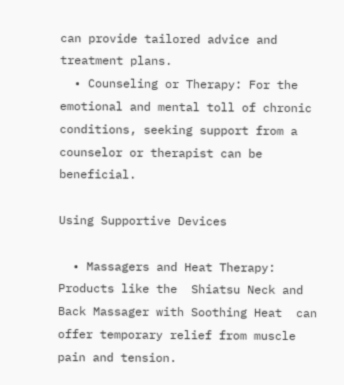can provide tailored advice and treatment plans.
  • Counseling or Therapy: For the emotional and mental toll of chronic conditions, seeking support from a counselor or therapist can be beneficial.

Using Supportive Devices

  • Massagers and Heat Therapy: Products like the  Shiatsu Neck and Back Massager with Soothing Heat  can offer temporary relief from muscle pain and tension.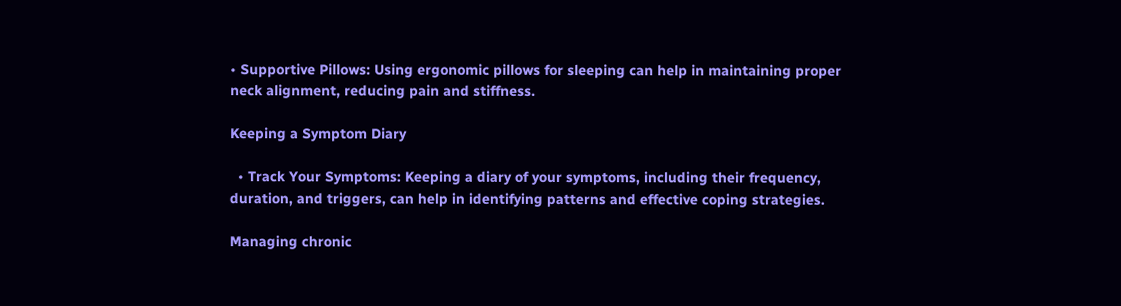• Supportive Pillows: Using ergonomic pillows for sleeping can help in maintaining proper neck alignment, reducing pain and stiffness.

Keeping a Symptom Diary

  • Track Your Symptoms: Keeping a diary of your symptoms, including their frequency, duration, and triggers, can help in identifying patterns and effective coping strategies.

Managing chronic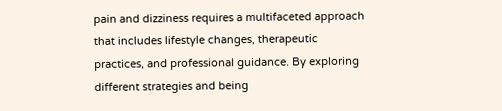pain and dizziness requires a multifaceted approach that includes lifestyle changes, therapeutic practices, and professional guidance. By exploring different strategies and being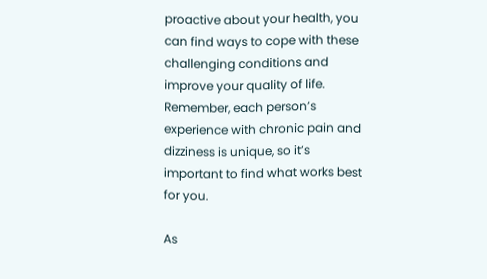proactive about your health, you can find ways to cope with these challenging conditions and improve your quality of life. Remember, each person’s experience with chronic pain and dizziness is unique, so it’s important to find what works best for you.

As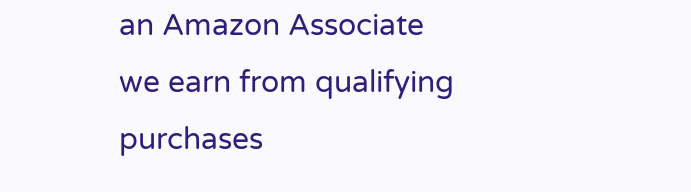an Amazon Associate we earn from qualifying purchases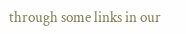through some links in our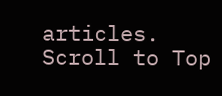articles.
Scroll to Top